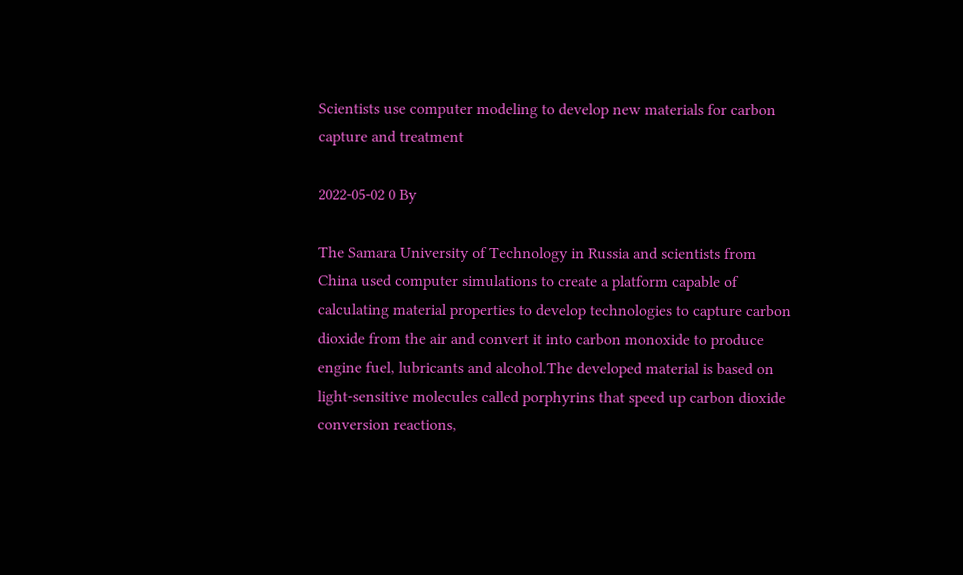Scientists use computer modeling to develop new materials for carbon capture and treatment

2022-05-02 0 By

The Samara University of Technology in Russia and scientists from China used computer simulations to create a platform capable of calculating material properties to develop technologies to capture carbon dioxide from the air and convert it into carbon monoxide to produce engine fuel, lubricants and alcohol.The developed material is based on light-sensitive molecules called porphyrins that speed up carbon dioxide conversion reactions,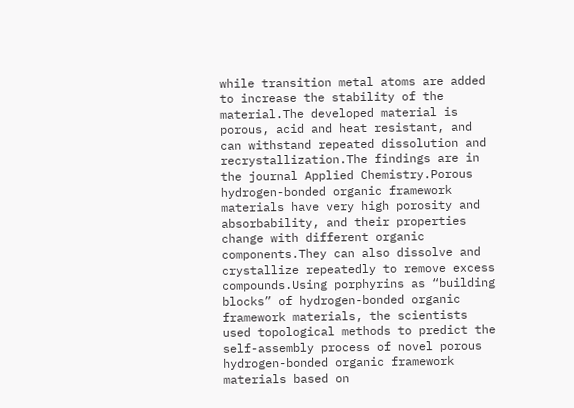while transition metal atoms are added to increase the stability of the material.The developed material is porous, acid and heat resistant, and can withstand repeated dissolution and recrystallization.The findings are in the journal Applied Chemistry.Porous hydrogen-bonded organic framework materials have very high porosity and absorbability, and their properties change with different organic components.They can also dissolve and crystallize repeatedly to remove excess compounds.Using porphyrins as “building blocks” of hydrogen-bonded organic framework materials, the scientists used topological methods to predict the self-assembly process of novel porous hydrogen-bonded organic framework materials based on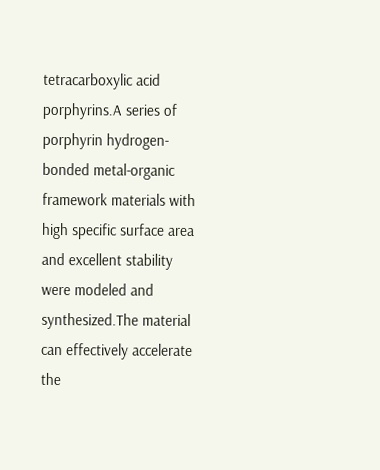tetracarboxylic acid porphyrins.A series of porphyrin hydrogen-bonded metal-organic framework materials with high specific surface area and excellent stability were modeled and synthesized.The material can effectively accelerate the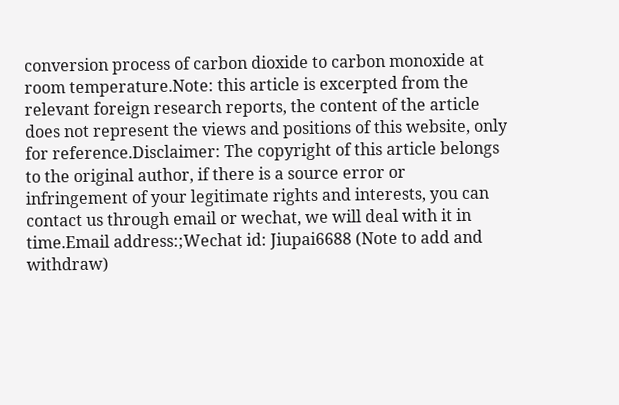conversion process of carbon dioxide to carbon monoxide at room temperature.Note: this article is excerpted from the relevant foreign research reports, the content of the article does not represent the views and positions of this website, only for reference.Disclaimer: The copyright of this article belongs to the original author, if there is a source error or infringement of your legitimate rights and interests, you can contact us through email or wechat, we will deal with it in time.Email address:;Wechat id: Jiupai6688 (Note to add and withdraw)